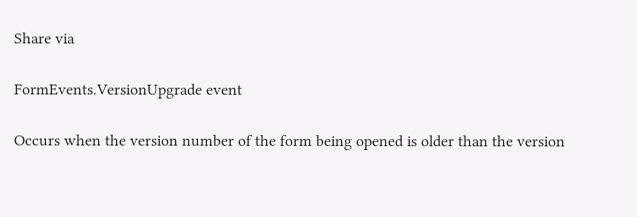Share via

FormEvents.VersionUpgrade event

Occurs when the version number of the form being opened is older than the version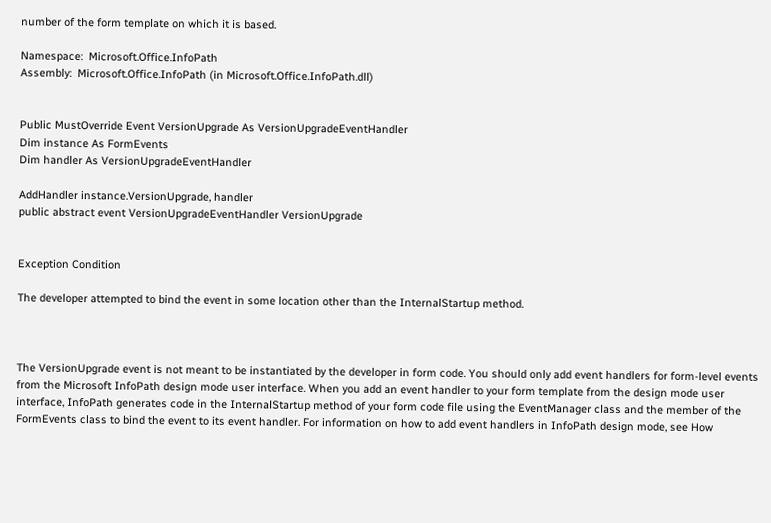number of the form template on which it is based.

Namespace:  Microsoft.Office.InfoPath
Assembly:  Microsoft.Office.InfoPath (in Microsoft.Office.InfoPath.dll)


Public MustOverride Event VersionUpgrade As VersionUpgradeEventHandler
Dim instance As FormEvents
Dim handler As VersionUpgradeEventHandler

AddHandler instance.VersionUpgrade, handler
public abstract event VersionUpgradeEventHandler VersionUpgrade


Exception Condition

The developer attempted to bind the event in some location other than the InternalStartup method.



The VersionUpgrade event is not meant to be instantiated by the developer in form code. You should only add event handlers for form-level events from the Microsoft InfoPath design mode user interface. When you add an event handler to your form template from the design mode user interface, InfoPath generates code in the InternalStartup method of your form code file using the EventManager class and the member of the FormEvents class to bind the event to its event handler. For information on how to add event handlers in InfoPath design mode, see How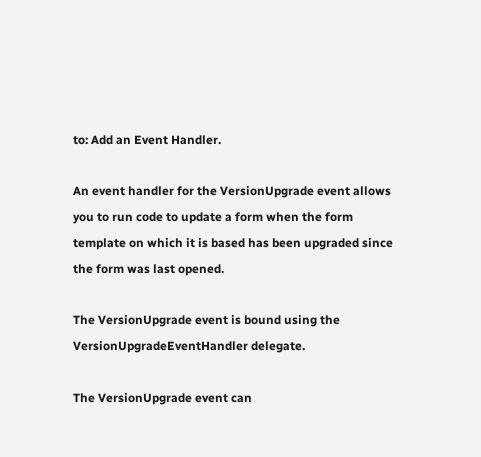to: Add an Event Handler.

An event handler for the VersionUpgrade event allows you to run code to update a form when the form template on which it is based has been upgraded since the form was last opened.

The VersionUpgrade event is bound using the VersionUpgradeEventHandler delegate.

The VersionUpgrade event can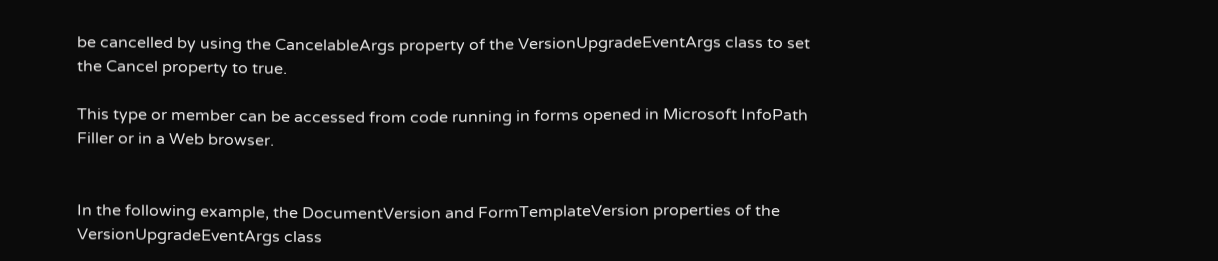be cancelled by using the CancelableArgs property of the VersionUpgradeEventArgs class to set the Cancel property to true.

This type or member can be accessed from code running in forms opened in Microsoft InfoPath Filler or in a Web browser.


In the following example, the DocumentVersion and FormTemplateVersion properties of the VersionUpgradeEventArgs class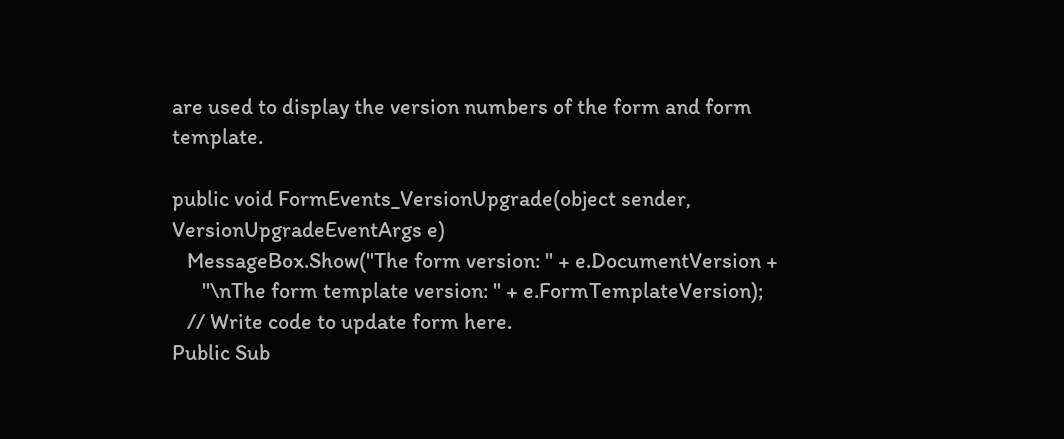are used to display the version numbers of the form and form template.

public void FormEvents_VersionUpgrade(object sender, VersionUpgradeEventArgs e)
   MessageBox.Show("The form version: " + e.DocumentVersion +
      "\nThe form template version: " + e.FormTemplateVersion);
   // Write code to update form here.
Public Sub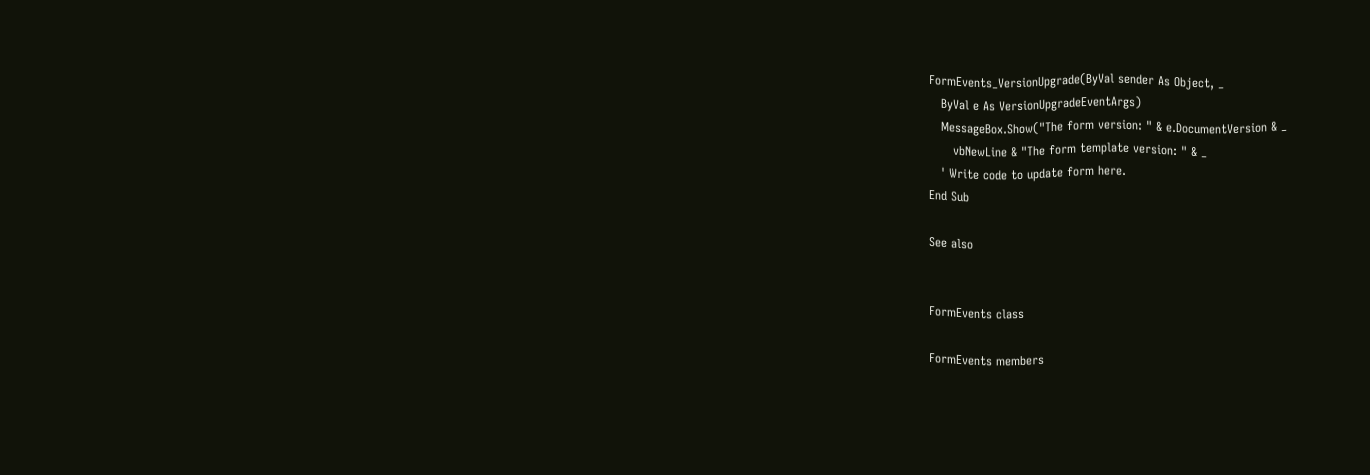FormEvents_VersionUpgrade(ByVal sender As Object, _
   ByVal e As VersionUpgradeEventArgs)
   MessageBox.Show("The form version: " & e.DocumentVersion & _
      vbNewLine & "The form template version: " & _
   ' Write code to update form here.
End Sub

See also


FormEvents class

FormEvents members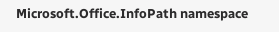Microsoft.Office.InfoPath namespace